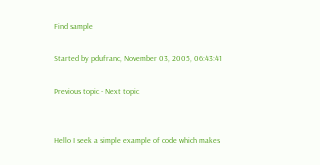Find sample

Started by pdufranc, November 03, 2005, 06:43:41

Previous topic - Next topic


Hello I seek a simple example of code which makes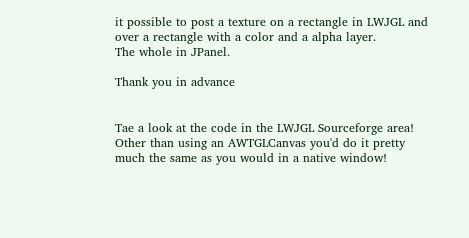it possible to post a texture on a rectangle in LWJGL and over a rectangle with a color and a alpha layer.
The whole in JPanel.

Thank you in advance


Tae a look at the code in the LWJGL Sourceforge area!  Other than using an AWTGLCanvas you'd do it pretty much the same as you would in a native window!